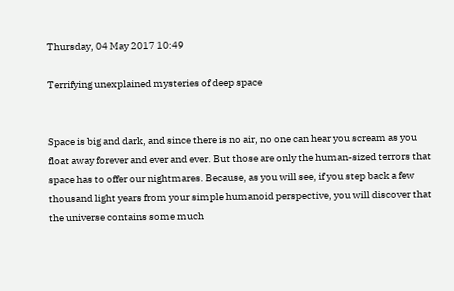Thursday, 04 May 2017 10:49

Terrifying unexplained mysteries of deep space


Space is big and dark, and since there is no air, no one can hear you scream as you float away forever and ever and ever. But those are only the human-sized terrors that space has to offer our nightmares. Because, as you will see, if you step back a few thousand light years from your simple humanoid perspective, you will discover that the universe contains some much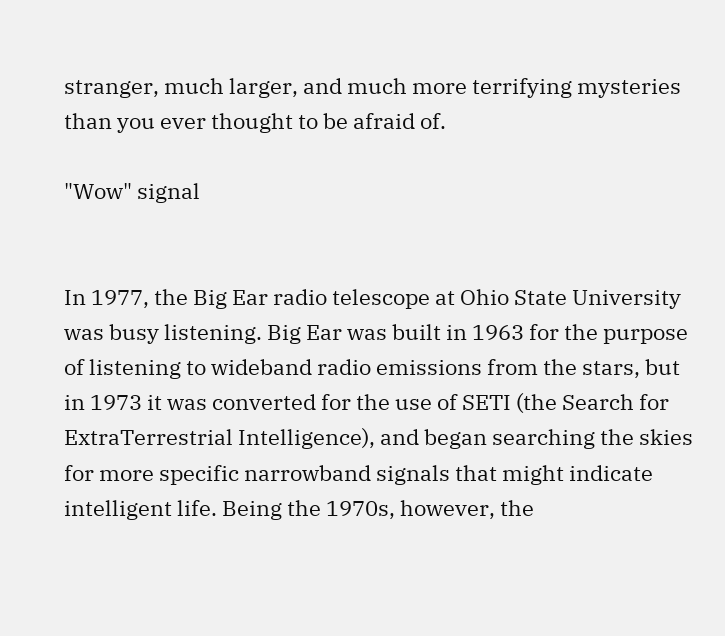stranger, much larger, and much more terrifying mysteries than you ever thought to be afraid of.

"Wow" signal


In 1977, the Big Ear radio telescope at Ohio State University was busy listening. Big Ear was built in 1963 for the purpose of listening to wideband radio emissions from the stars, but in 1973 it was converted for the use of SETI (the Search for ExtraTerrestrial Intelligence), and began searching the skies for more specific narrowband signals that might indicate intelligent life. Being the 1970s, however, the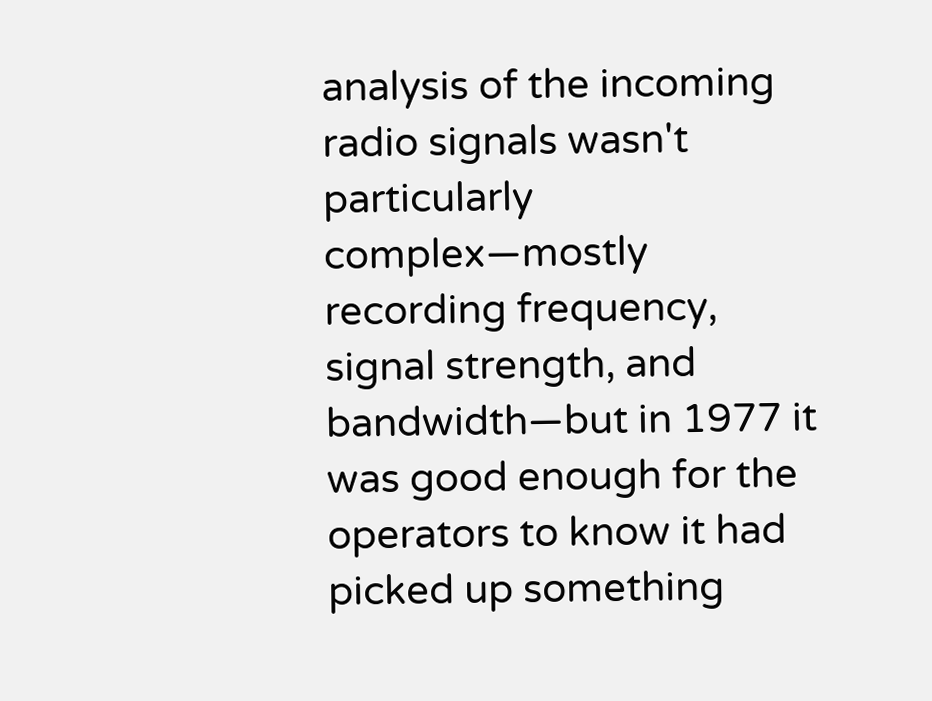analysis of the incoming radio signals wasn't particularly complex—mostly recording frequency, signal strength, and bandwidth—but in 1977 it was good enough for the operators to know it had picked up something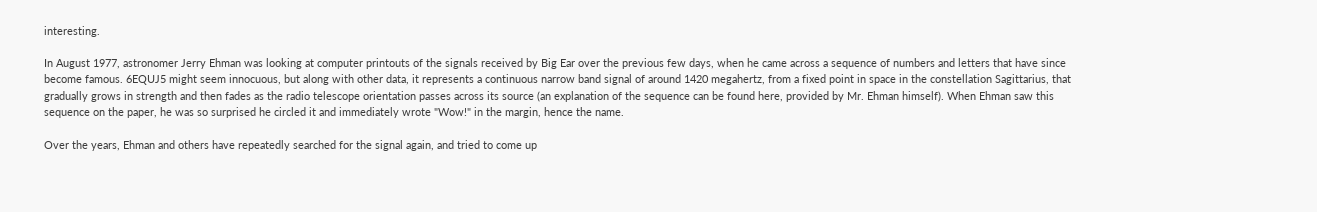interesting.

In August 1977, astronomer Jerry Ehman was looking at computer printouts of the signals received by Big Ear over the previous few days, when he came across a sequence of numbers and letters that have since become famous. 6EQUJ5 might seem innocuous, but along with other data, it represents a continuous narrow band signal of around 1420 megahertz, from a fixed point in space in the constellation Sagittarius, that gradually grows in strength and then fades as the radio telescope orientation passes across its source (an explanation of the sequence can be found here, provided by Mr. Ehman himself). When Ehman saw this sequence on the paper, he was so surprised he circled it and immediately wrote "Wow!" in the margin, hence the name.

Over the years, Ehman and others have repeatedly searched for the signal again, and tried to come up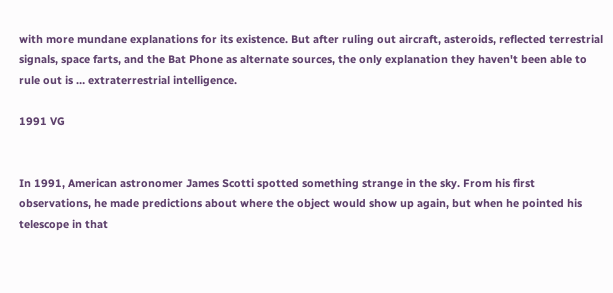with more mundane explanations for its existence. But after ruling out aircraft, asteroids, reflected terrestrial signals, space farts, and the Bat Phone as alternate sources, the only explanation they haven't been able to rule out is … extraterrestrial intelligence.

1991 VG


In 1991, American astronomer James Scotti spotted something strange in the sky. From his first observations, he made predictions about where the object would show up again, but when he pointed his telescope in that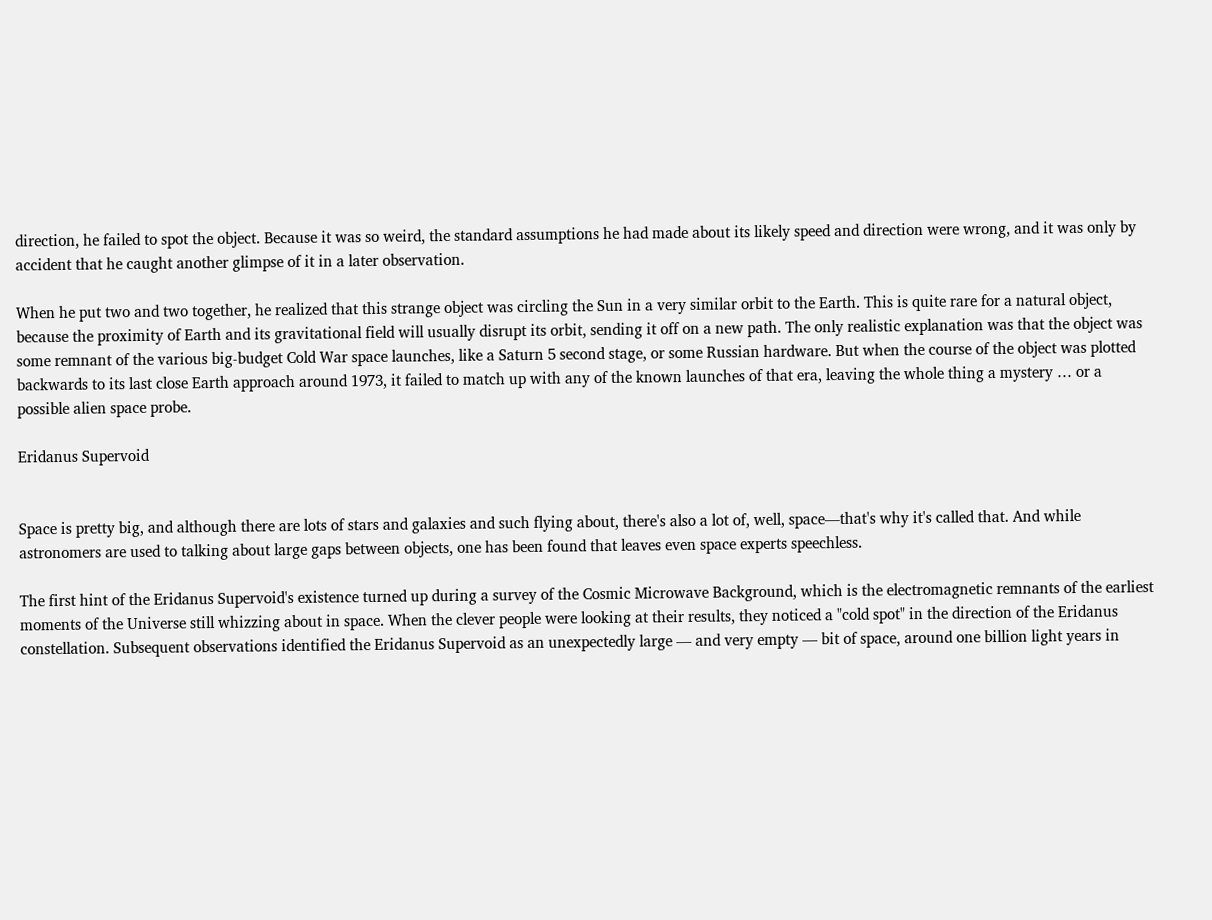direction, he failed to spot the object. Because it was so weird, the standard assumptions he had made about its likely speed and direction were wrong, and it was only by accident that he caught another glimpse of it in a later observation.

When he put two and two together, he realized that this strange object was circling the Sun in a very similar orbit to the Earth. This is quite rare for a natural object, because the proximity of Earth and its gravitational field will usually disrupt its orbit, sending it off on a new path. The only realistic explanation was that the object was some remnant of the various big-budget Cold War space launches, like a Saturn 5 second stage, or some Russian hardware. But when the course of the object was plotted backwards to its last close Earth approach around 1973, it failed to match up with any of the known launches of that era, leaving the whole thing a mystery … or a possible alien space probe.

Eridanus Supervoid


Space is pretty big, and although there are lots of stars and galaxies and such flying about, there's also a lot of, well, space—that's why it's called that. And while astronomers are used to talking about large gaps between objects, one has been found that leaves even space experts speechless.

The first hint of the Eridanus Supervoid's existence turned up during a survey of the Cosmic Microwave Background, which is the electromagnetic remnants of the earliest moments of the Universe still whizzing about in space. When the clever people were looking at their results, they noticed a "cold spot" in the direction of the Eridanus constellation. Subsequent observations identified the Eridanus Supervoid as an unexpectedly large — and very empty — bit of space, around one billion light years in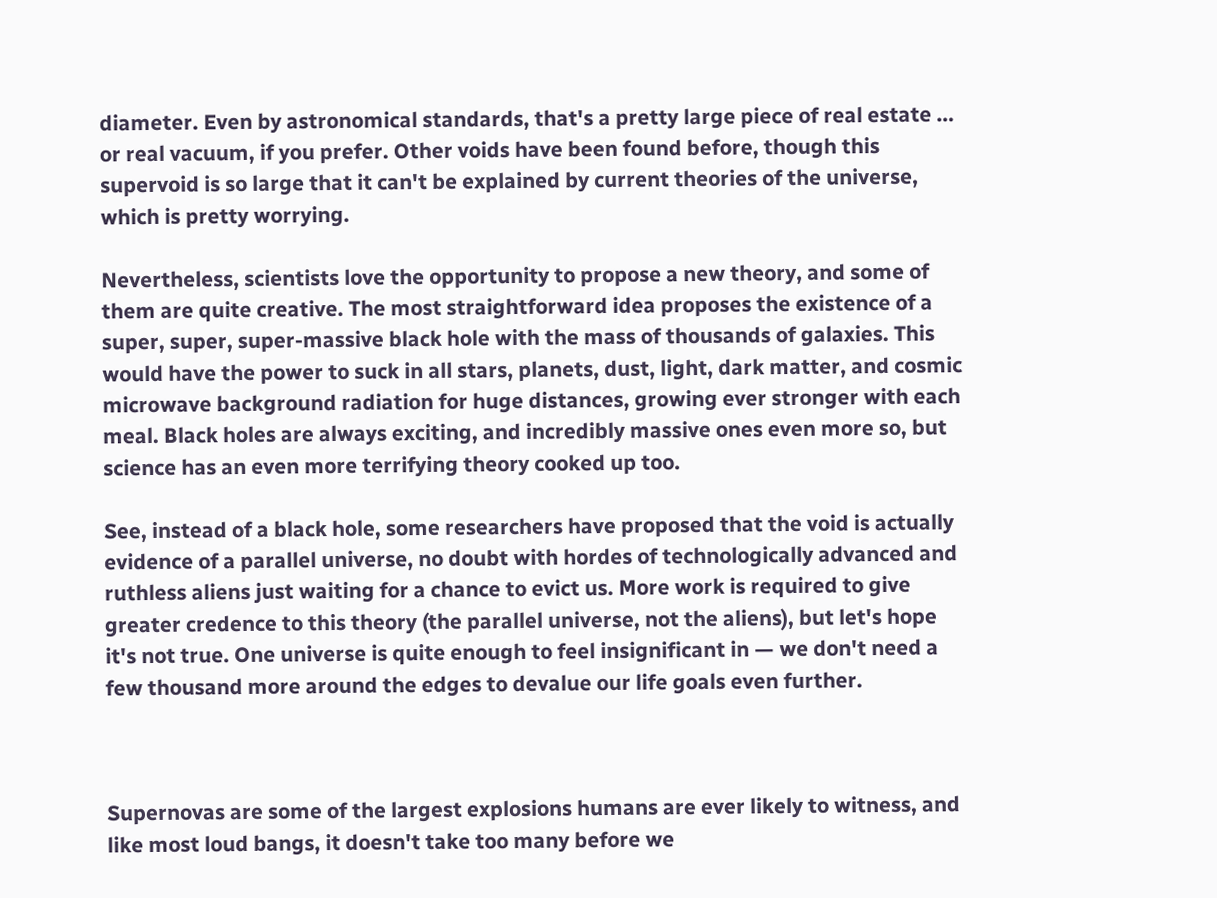diameter. Even by astronomical standards, that's a pretty large piece of real estate … or real vacuum, if you prefer. Other voids have been found before, though this supervoid is so large that it can't be explained by current theories of the universe, which is pretty worrying.

Nevertheless, scientists love the opportunity to propose a new theory, and some of them are quite creative. The most straightforward idea proposes the existence of a super, super, super-massive black hole with the mass of thousands of galaxies. This would have the power to suck in all stars, planets, dust, light, dark matter, and cosmic microwave background radiation for huge distances, growing ever stronger with each meal. Black holes are always exciting, and incredibly massive ones even more so, but science has an even more terrifying theory cooked up too.

See, instead of a black hole, some researchers have proposed that the void is actually evidence of a parallel universe, no doubt with hordes of technologically advanced and ruthless aliens just waiting for a chance to evict us. More work is required to give greater credence to this theory (the parallel universe, not the aliens), but let's hope it's not true. One universe is quite enough to feel insignificant in — we don't need a few thousand more around the edges to devalue our life goals even further.



Supernovas are some of the largest explosions humans are ever likely to witness, and like most loud bangs, it doesn't take too many before we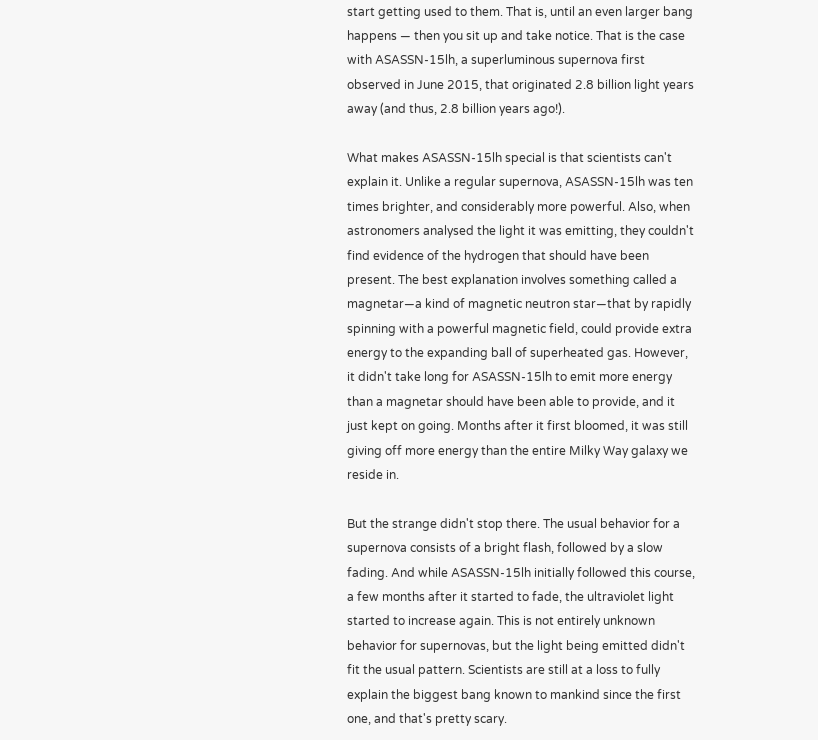start getting used to them. That is, until an even larger bang happens — then you sit up and take notice. That is the case with ASASSN-15lh, a superluminous supernova first observed in June 2015, that originated 2.8 billion light years away (and thus, 2.8 billion years ago!).

What makes ASASSN-15lh special is that scientists can't explain it. Unlike a regular supernova, ASASSN-15lh was ten times brighter, and considerably more powerful. Also, when astronomers analysed the light it was emitting, they couldn't find evidence of the hydrogen that should have been present. The best explanation involves something called a magnetar—a kind of magnetic neutron star—that by rapidly spinning with a powerful magnetic field, could provide extra energy to the expanding ball of superheated gas. However, it didn't take long for ASASSN-15lh to emit more energy than a magnetar should have been able to provide, and it just kept on going. Months after it first bloomed, it was still giving off more energy than the entire Milky Way galaxy we reside in.

But the strange didn't stop there. The usual behavior for a supernova consists of a bright flash, followed by a slow fading. And while ASASSN-15lh initially followed this course, a few months after it started to fade, the ultraviolet light started to increase again. This is not entirely unknown behavior for supernovas, but the light being emitted didn't fit the usual pattern. Scientists are still at a loss to fully explain the biggest bang known to mankind since the first one, and that's pretty scary.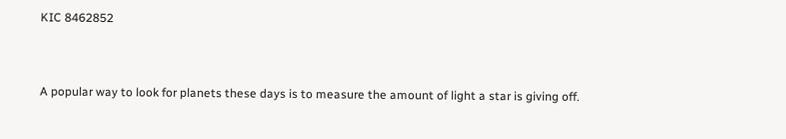KIC 8462852


A popular way to look for planets these days is to measure the amount of light a star is giving off.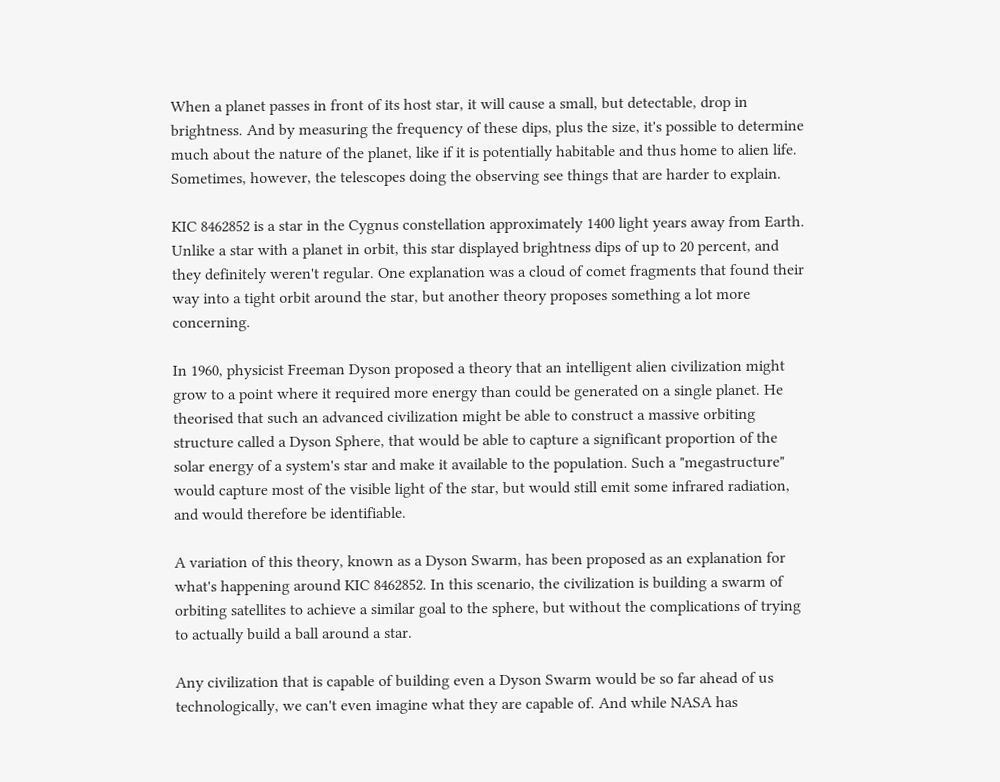When a planet passes in front of its host star, it will cause a small, but detectable, drop in brightness. And by measuring the frequency of these dips, plus the size, it's possible to determine much about the nature of the planet, like if it is potentially habitable and thus home to alien life. Sometimes, however, the telescopes doing the observing see things that are harder to explain.

KIC 8462852 is a star in the Cygnus constellation approximately 1400 light years away from Earth. Unlike a star with a planet in orbit, this star displayed brightness dips of up to 20 percent, and they definitely weren't regular. One explanation was a cloud of comet fragments that found their way into a tight orbit around the star, but another theory proposes something a lot more concerning.

In 1960, physicist Freeman Dyson proposed a theory that an intelligent alien civilization might grow to a point where it required more energy than could be generated on a single planet. He theorised that such an advanced civilization might be able to construct a massive orbiting structure called a Dyson Sphere, that would be able to capture a significant proportion of the solar energy of a system's star and make it available to the population. Such a "megastructure" would capture most of the visible light of the star, but would still emit some infrared radiation, and would therefore be identifiable.

A variation of this theory, known as a Dyson Swarm, has been proposed as an explanation for what's happening around KIC 8462852. In this scenario, the civilization is building a swarm of orbiting satellites to achieve a similar goal to the sphere, but without the complications of trying to actually build a ball around a star.

Any civilization that is capable of building even a Dyson Swarm would be so far ahead of us technologically, we can't even imagine what they are capable of. And while NASA has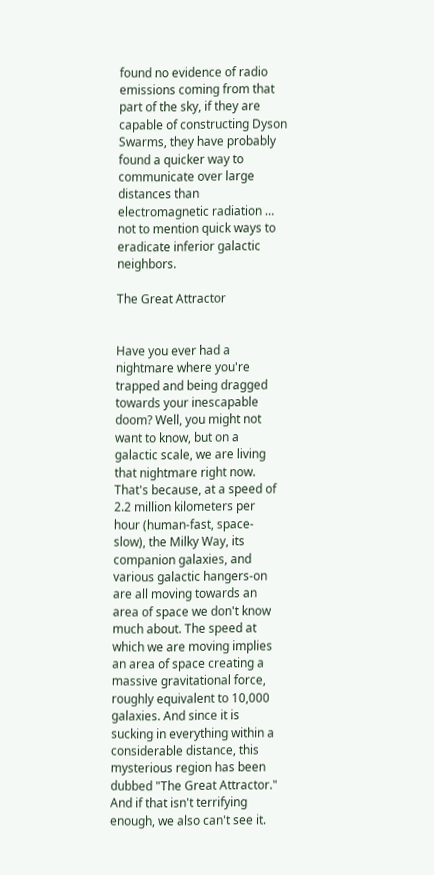found no evidence of radio emissions coming from that part of the sky, if they are capable of constructing Dyson Swarms, they have probably found a quicker way to communicate over large distances than electromagnetic radiation … not to mention quick ways to eradicate inferior galactic neighbors.

The Great Attractor


Have you ever had a nightmare where you're trapped and being dragged towards your inescapable doom? Well, you might not want to know, but on a galactic scale, we are living that nightmare right now. That's because, at a speed of 2.2 million kilometers per hour (human-fast, space-slow), the Milky Way, its companion galaxies, and various galactic hangers-on are all moving towards an area of space we don't know much about. The speed at which we are moving implies an area of space creating a massive gravitational force, roughly equivalent to 10,000 galaxies. And since it is sucking in everything within a considerable distance, this mysterious region has been dubbed "The Great Attractor." And if that isn't terrifying enough, we also can't see it.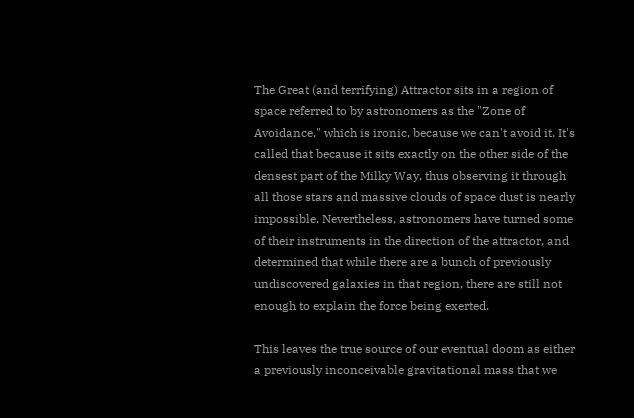The Great (and terrifying) Attractor sits in a region of space referred to by astronomers as the "Zone of Avoidance," which is ironic, because we can't avoid it. It's called that because it sits exactly on the other side of the densest part of the Milky Way, thus observing it through all those stars and massive clouds of space dust is nearly impossible. Nevertheless, astronomers have turned some of their instruments in the direction of the attractor, and determined that while there are a bunch of previously undiscovered galaxies in that region, there are still not enough to explain the force being exerted.

This leaves the true source of our eventual doom as either a previously inconceivable gravitational mass that we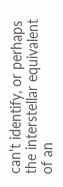can't identify, or perhaps the interstellar equivalent of an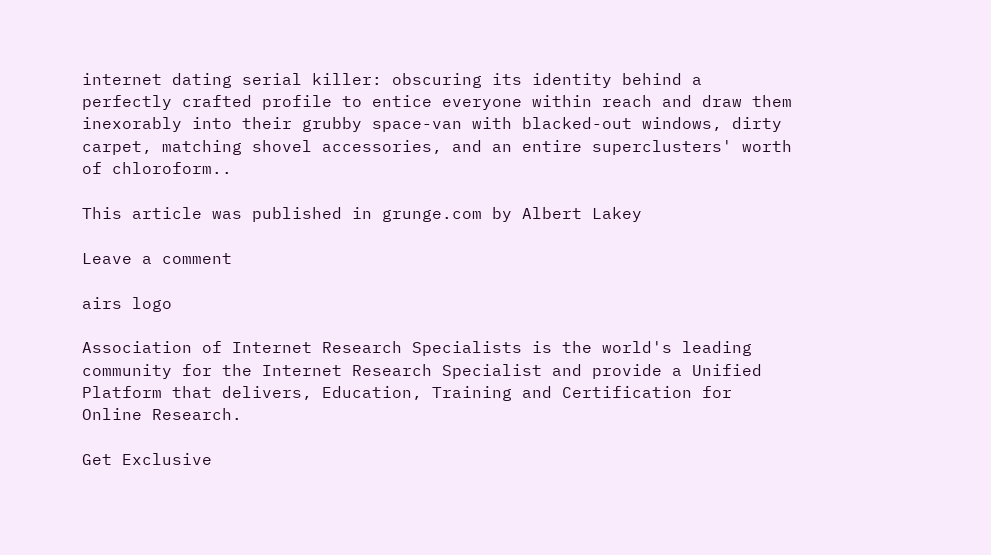internet dating serial killer: obscuring its identity behind a perfectly crafted profile to entice everyone within reach and draw them inexorably into their grubby space-van with blacked-out windows, dirty carpet, matching shovel accessories, and an entire superclusters' worth of chloroform..

This article was published in grunge.com by Albert Lakey

Leave a comment

airs logo

Association of Internet Research Specialists is the world's leading community for the Internet Research Specialist and provide a Unified Platform that delivers, Education, Training and Certification for Online Research.

Get Exclusive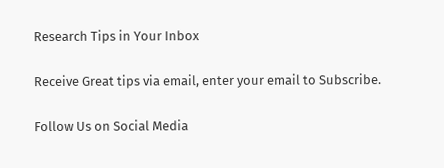Research Tips in Your Inbox

Receive Great tips via email, enter your email to Subscribe.

Follow Us on Social Media